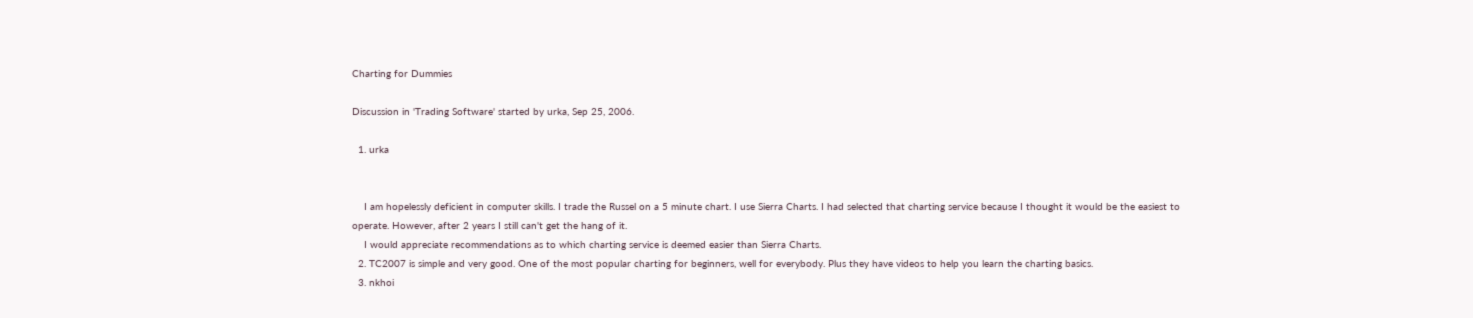Charting for Dummies

Discussion in 'Trading Software' started by urka, Sep 25, 2006.

  1. urka


    I am hopelessly deficient in computer skills. I trade the Russel on a 5 minute chart. I use Sierra Charts. I had selected that charting service because I thought it would be the easiest to operate. However, after 2 years I still can't get the hang of it.
    I would appreciate recommendations as to which charting service is deemed easier than Sierra Charts.
  2. TC2007 is simple and very good. One of the most popular charting for beginners, well for everybody. Plus they have videos to help you learn the charting basics.
  3. nkhoi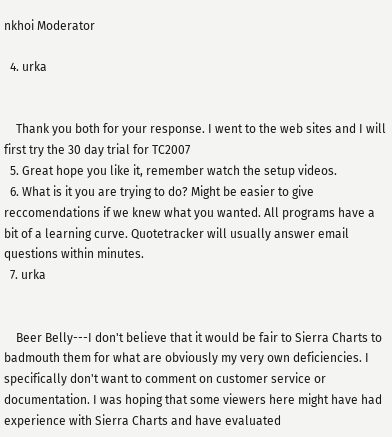nkhoi Moderator

  4. urka


    Thank you both for your response. I went to the web sites and I will first try the 30 day trial for TC2007
  5. Great hope you like it, remember watch the setup videos.
  6. What is it you are trying to do? Might be easier to give reccomendations if we knew what you wanted. All programs have a bit of a learning curve. Quotetracker will usually answer email questions within minutes.
  7. urka


    Beer Belly---I don't believe that it would be fair to Sierra Charts to badmouth them for what are obviously my very own deficiencies. I specifically don't want to comment on customer service or documentation. I was hoping that some viewers here might have had experience with Sierra Charts and have evaluated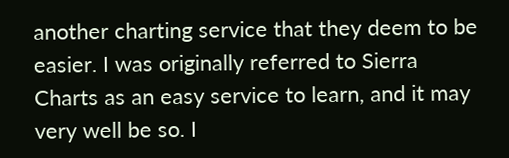another charting service that they deem to be easier. I was originally referred to Sierra Charts as an easy service to learn, and it may very well be so. I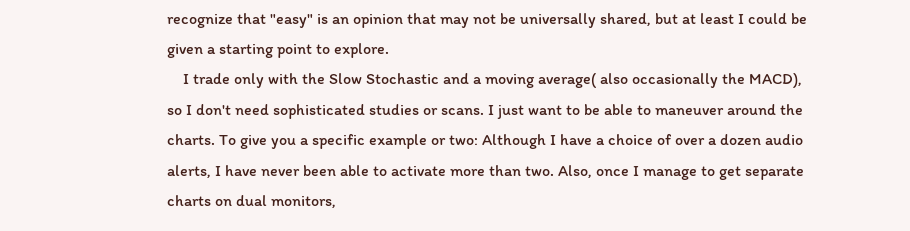recognize that "easy" is an opinion that may not be universally shared, but at least I could be given a starting point to explore.
    I trade only with the Slow Stochastic and a moving average( also occasionally the MACD), so I don't need sophisticated studies or scans. I just want to be able to maneuver around the charts. To give you a specific example or two: Although I have a choice of over a dozen audio alerts, I have never been able to activate more than two. Also, once I manage to get separate charts on dual monitors,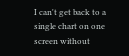I can't get back to a single chart on one screen without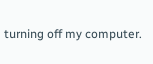turning off my computer.